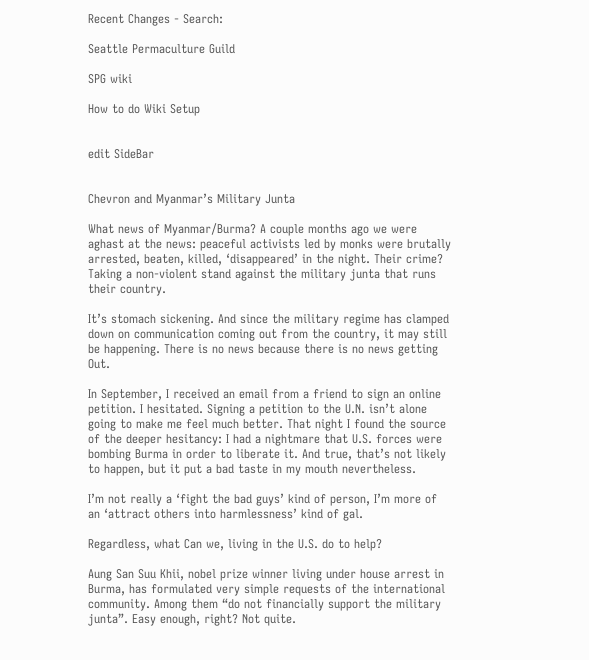Recent Changes - Search:

Seattle Permaculture Guild

SPG wiki

How to do Wiki Setup


edit SideBar


Chevron and Myanmar’s Military Junta

What news of Myanmar/Burma? A couple months ago we were aghast at the news: peaceful activists led by monks were brutally arrested, beaten, killed, ‘disappeared’ in the night. Their crime? Taking a non-violent stand against the military junta that runs their country.

It’s stomach sickening. And since the military regime has clamped down on communication coming out from the country, it may still be happening. There is no news because there is no news getting Out.

In September, I received an email from a friend to sign an online petition. I hesitated. Signing a petition to the U.N. isn’t alone going to make me feel much better. That night I found the source of the deeper hesitancy: I had a nightmare that U.S. forces were bombing Burma in order to liberate it. And true, that’s not likely to happen, but it put a bad taste in my mouth nevertheless.

I’m not really a ‘fight the bad guys’ kind of person, I’m more of an ‘attract others into harmlessness’ kind of gal.

Regardless, what Can we, living in the U.S. do to help?

Aung San Suu Khii, nobel prize winner living under house arrest in Burma, has formulated very simple requests of the international community. Among them “do not financially support the military junta”. Easy enough, right? Not quite.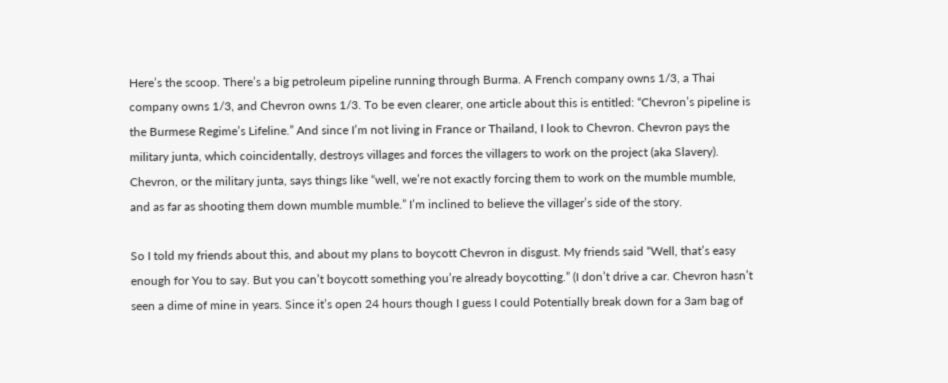Here’s the scoop. There’s a big petroleum pipeline running through Burma. A French company owns 1/3, a Thai company owns 1/3, and Chevron owns 1/3. To be even clearer, one article about this is entitled: “Chevron’s pipeline is the Burmese Regime’s Lifeline.” And since I’m not living in France or Thailand, I look to Chevron. Chevron pays the military junta, which coincidentally, destroys villages and forces the villagers to work on the project (aka Slavery). Chevron, or the military junta, says things like “well, we’re not exactly forcing them to work on the mumble mumble, and as far as shooting them down mumble mumble.” I’m inclined to believe the villager’s side of the story.

So I told my friends about this, and about my plans to boycott Chevron in disgust. My friends said “Well, that’s easy enough for You to say. But you can’t boycott something you’re already boycotting.” (I don’t drive a car. Chevron hasn’t seen a dime of mine in years. Since it’s open 24 hours though I guess I could Potentially break down for a 3am bag of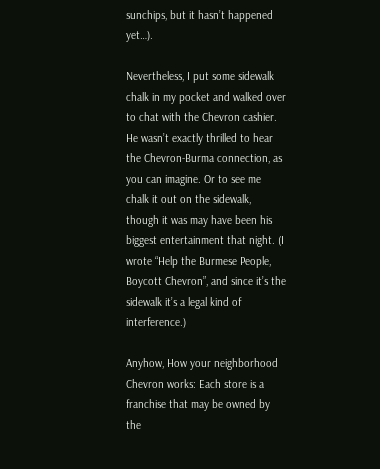sunchips, but it hasn’t happened yet…).

Nevertheless, I put some sidewalk chalk in my pocket and walked over to chat with the Chevron cashier. He wasn’t exactly thrilled to hear the Chevron-Burma connection, as you can imagine. Or to see me chalk it out on the sidewalk, though it was may have been his biggest entertainment that night. (I wrote “Help the Burmese People, Boycott Chevron”, and since it’s the sidewalk it’s a legal kind of interference.)

Anyhow, How your neighborhood Chevron works: Each store is a franchise that may be owned by the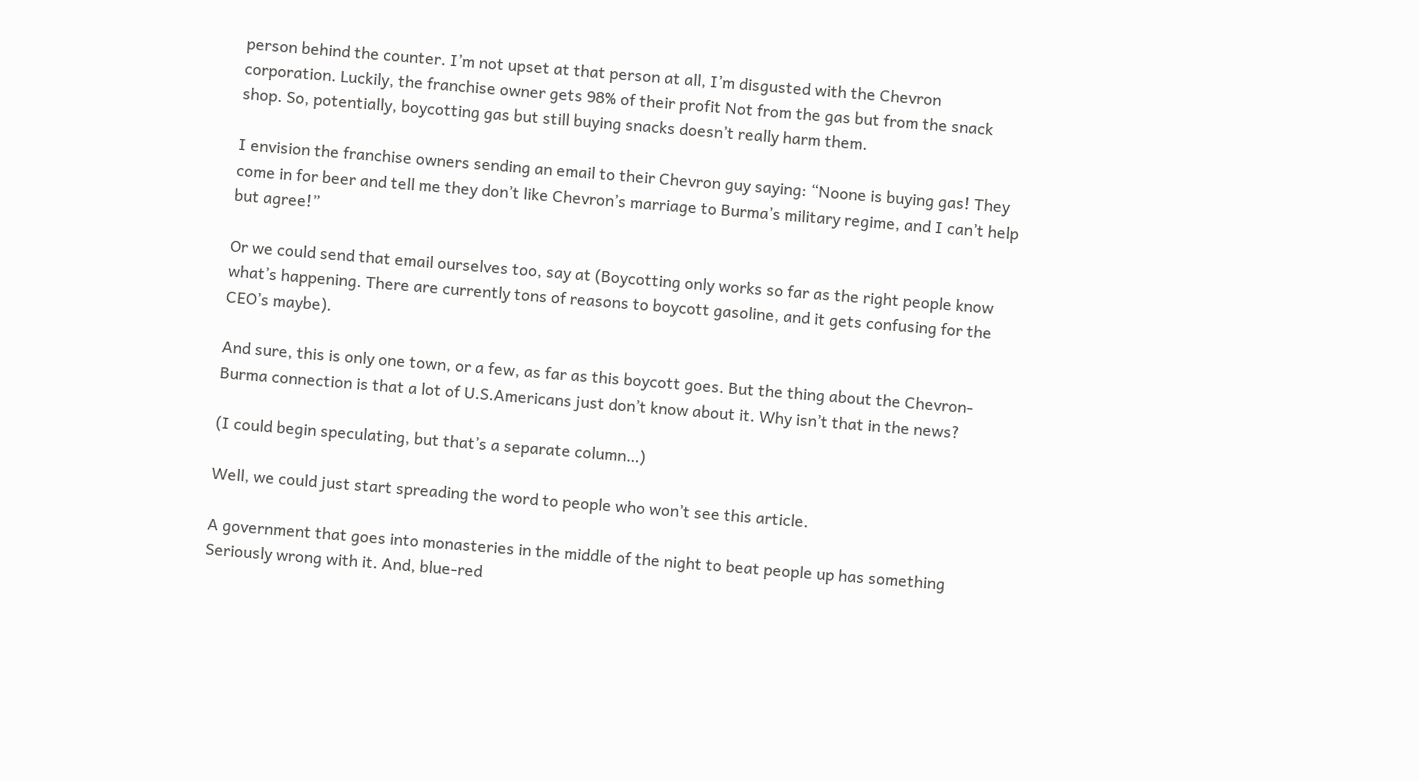person behind the counter. I’m not upset at that person at all, I’m disgusted with the Chevron corporation. Luckily, the franchise owner gets 98% of their profit Not from the gas but from the snack shop. So, potentially, boycotting gas but still buying snacks doesn’t really harm them.

I envision the franchise owners sending an email to their Chevron guy saying: “Noone is buying gas! They come in for beer and tell me they don’t like Chevron’s marriage to Burma’s military regime, and I can’t help but agree!”

Or we could send that email ourselves too, say at (Boycotting only works so far as the right people know what’s happening. There are currently tons of reasons to boycott gasoline, and it gets confusing for the CEO’s maybe).

And sure, this is only one town, or a few, as far as this boycott goes. But the thing about the Chevron-Burma connection is that a lot of U.S.Americans just don’t know about it. Why isn’t that in the news?

(I could begin speculating, but that’s a separate column…)

Well, we could just start spreading the word to people who won’t see this article.

A government that goes into monasteries in the middle of the night to beat people up has something Seriously wrong with it. And, blue-red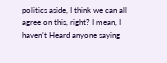politics aside, I think we can all agree on this, right? I mean, I haven’t Heard anyone saying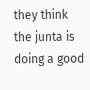they think the junta is doing a good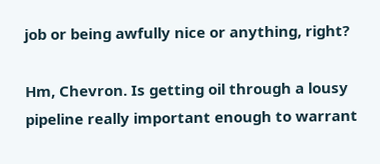job or being awfully nice or anything, right?

Hm, Chevron. Is getting oil through a lousy pipeline really important enough to warrant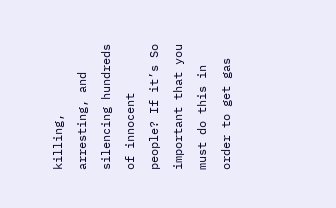killing, arresting, and silencing hundreds of innocent people? If it’s So important that you must do this in order to get gas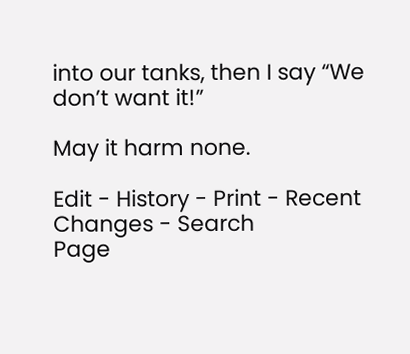into our tanks, then I say “We don’t want it!”

May it harm none.

Edit - History - Print - Recent Changes - Search
Page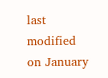last modified on January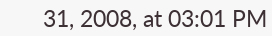31, 2008, at 03:01 PM